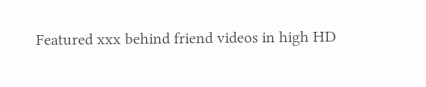Featured xxx behind friend videos in high HD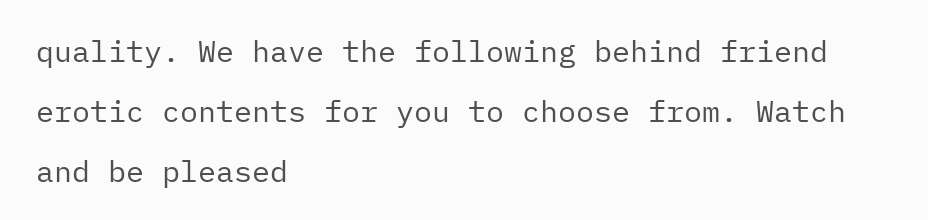quality. We have the following behind friend erotic contents for you to choose from. Watch and be pleased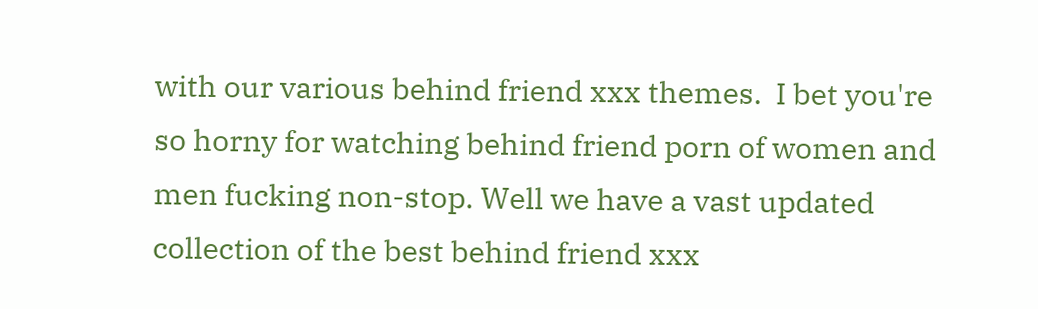with our various behind friend xxx themes.  I bet you're so horny for watching behind friend porn of women and men fucking non-stop. Well we have a vast updated collection of the best behind friend xxx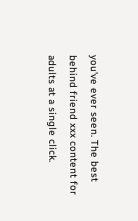you've ever seen. The best behind friend xxx content for adults at a single click.